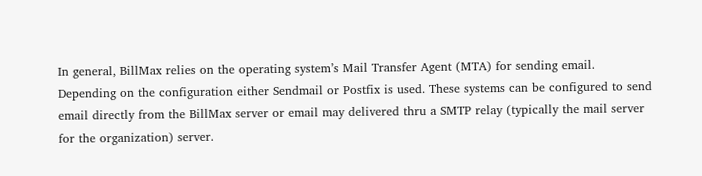In general, BillMax relies on the operating system’s Mail Transfer Agent (MTA) for sending email. Depending on the configuration either Sendmail or Postfix is used. These systems can be configured to send email directly from the BillMax server or email may delivered thru a SMTP relay (typically the mail server for the organization) server.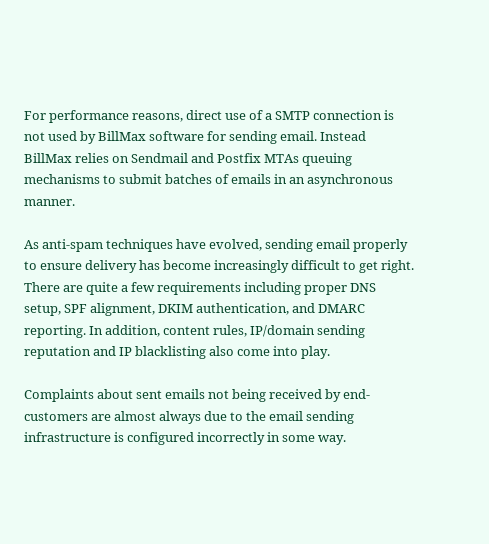For performance reasons, direct use of a SMTP connection is not used by BillMax software for sending email. Instead BillMax relies on Sendmail and Postfix MTAs queuing mechanisms to submit batches of emails in an asynchronous manner.

As anti-spam techniques have evolved, sending email properly to ensure delivery has become increasingly difficult to get right. There are quite a few requirements including proper DNS setup, SPF alignment, DKIM authentication, and DMARC reporting. In addition, content rules, IP/domain sending reputation and IP blacklisting also come into play.

Complaints about sent emails not being received by end-customers are almost always due to the email sending infrastructure is configured incorrectly in some way.